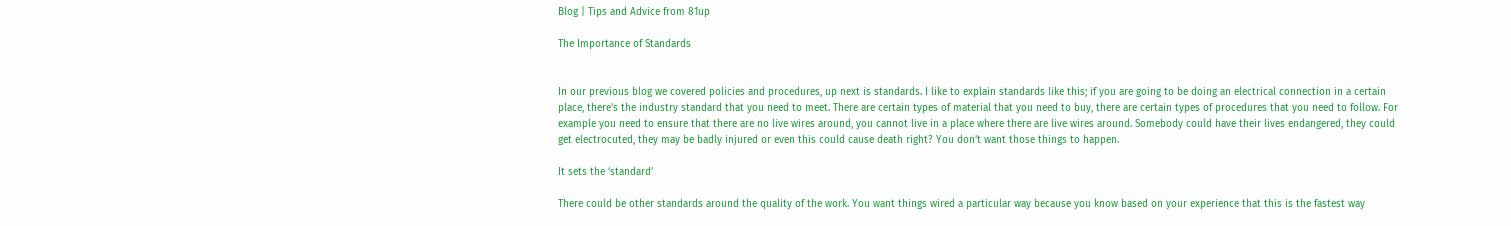Blog | Tips and Advice from 81up

The Importance of Standards


In our previous blog we covered policies and procedures, up next is standards. I like to explain standards like this; if you are going to be doing an electrical connection in a certain place, there’s the industry standard that you need to meet. There are certain types of material that you need to buy, there are certain types of procedures that you need to follow. For example you need to ensure that there are no live wires around, you cannot live in a place where there are live wires around. Somebody could have their lives endangered, they could get electrocuted, they may be badly injured or even this could cause death right? You don’t want those things to happen.

It sets the ‘standard’

There could be other standards around the quality of the work. You want things wired a particular way because you know based on your experience that this is the fastest way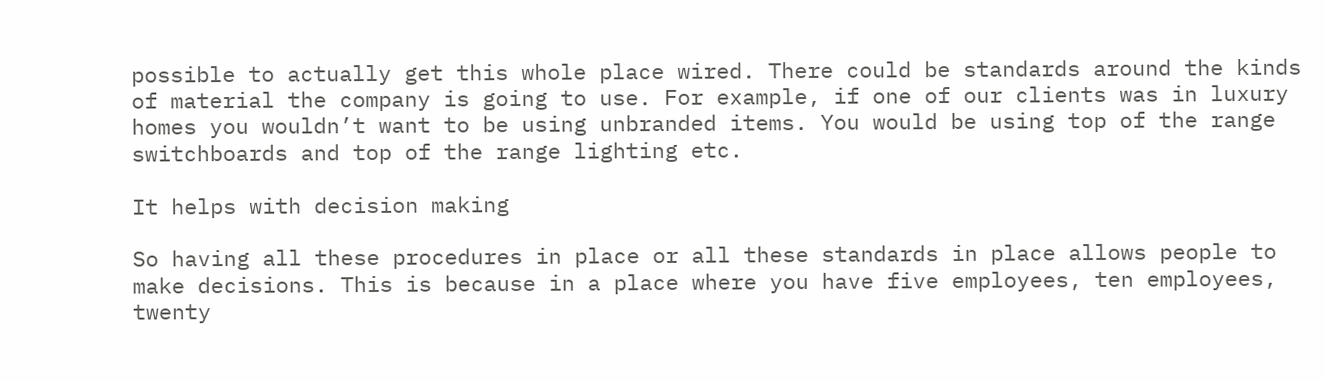possible to actually get this whole place wired. There could be standards around the kinds of material the company is going to use. For example, if one of our clients was in luxury homes you wouldn’t want to be using unbranded items. You would be using top of the range switchboards and top of the range lighting etc.

It helps with decision making

So having all these procedures in place or all these standards in place allows people to make decisions. This is because in a place where you have five employees, ten employees, twenty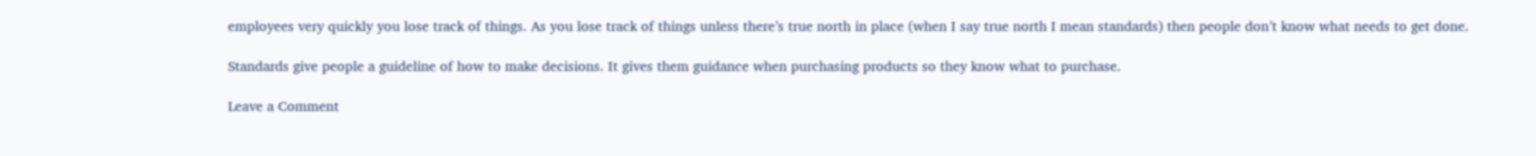employees very quickly you lose track of things. As you lose track of things unless there’s true north in place (when I say true north I mean standards) then people don’t know what needs to get done.

Standards give people a guideline of how to make decisions. It gives them guidance when purchasing products so they know what to purchase.

Leave a Comment